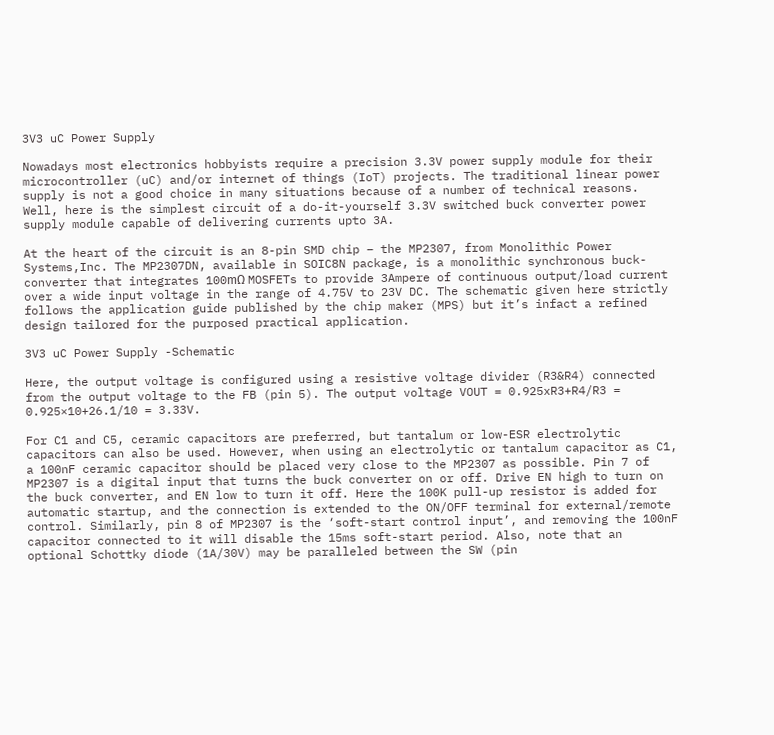3V3 uC Power Supply

Nowadays most electronics hobbyists require a precision 3.3V power supply module for their microcontroller (uC) and/or internet of things (IoT) projects. The traditional linear power supply is not a good choice in many situations because of a number of technical reasons. Well, here is the simplest circuit of a do-it-yourself 3.3V switched buck converter power supply module capable of delivering currents upto 3A.

At the heart of the circuit is an 8-pin SMD chip – the MP2307, from Monolithic Power Systems,Inc. The MP2307DN, available in SOIC8N package, is a monolithic synchronous buck-converter that integrates 100mΩ MOSFETs to provide 3Ampere of continuous output/load current over a wide input voltage in the range of 4.75V to 23V DC. The schematic given here strictly follows the application guide published by the chip maker (MPS) but it’s infact a refined design tailored for the purposed practical application.

3V3 uC Power Supply -Schematic

Here, the output voltage is configured using a resistive voltage divider (R3&R4) connected from the output voltage to the FB (pin 5). The output voltage VOUT = 0.925xR3+R4/R3 = 0.925×10+26.1/10 = 3.33V.

For C1 and C5, ceramic capacitors are preferred, but tantalum or low-ESR electrolytic capacitors can also be used. However, when using an electrolytic or tantalum capacitor as C1, a 100nF ceramic capacitor should be placed very close to the MP2307 as possible. Pin 7 of MP2307 is a digital input that turns the buck converter on or off. Drive EN high to turn on the buck converter, and EN low to turn it off. Here the 100K pull-up resistor is added for automatic startup, and the connection is extended to the ON/OFF terminal for external/remote control. Similarly, pin 8 of MP2307 is the ‘soft-start control input’, and removing the 100nF capacitor connected to it will disable the 15ms soft-start period. Also, note that an optional Schottky diode (1A/30V) may be paralleled between the SW (pin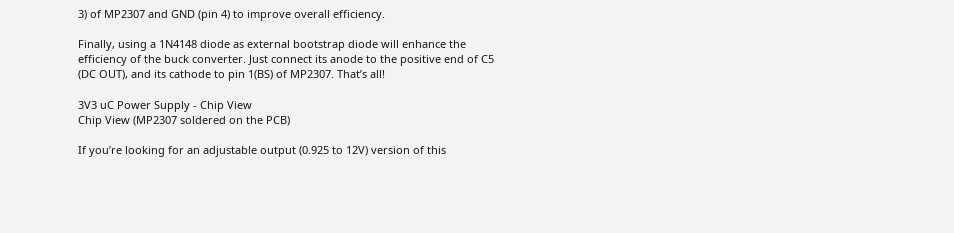3) of MP2307 and GND (pin 4) to improve overall efficiency.

Finally, using a 1N4148 diode as external bootstrap diode will enhance the efficiency of the buck converter. Just connect its anode to the positive end of C5 (DC OUT), and its cathode to pin 1(BS) of MP2307. That’s all!

3V3 uC Power Supply - Chip View
Chip View (MP2307 soldered on the PCB)

If you’re looking for an adjustable output (0.925 to 12V) version of this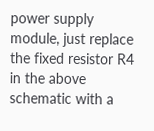power supply module, just replace the fixed resistor R4 in the above schematic with a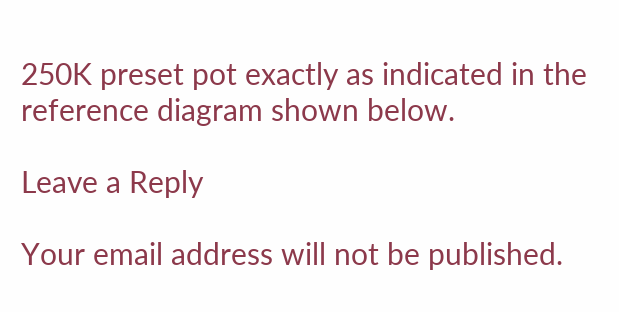250K preset pot exactly as indicated in the reference diagram shown below.

Leave a Reply

Your email address will not be published.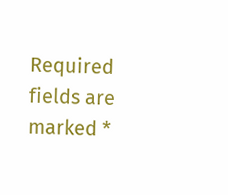Required fields are marked *